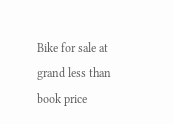Bike for sale at grand less than book price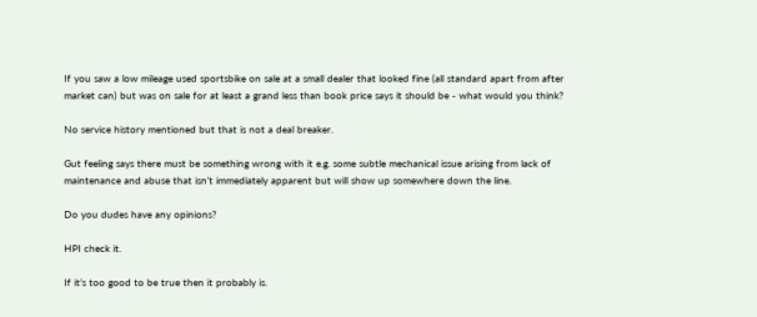If you saw a low mileage used sportsbike on sale at a small dealer that looked fine (all standard apart from after market can) but was on sale for at least a grand less than book price says it should be - what would you think?

No service history mentioned but that is not a deal breaker.

Gut feeling says there must be something wrong with it e.g. some subtle mechanical issue arising from lack of maintenance and abuse that isn’t immediately apparent but will show up somewhere down the line.

Do you dudes have any opinions?

HPI check it.

If it’s too good to be true then it probably is.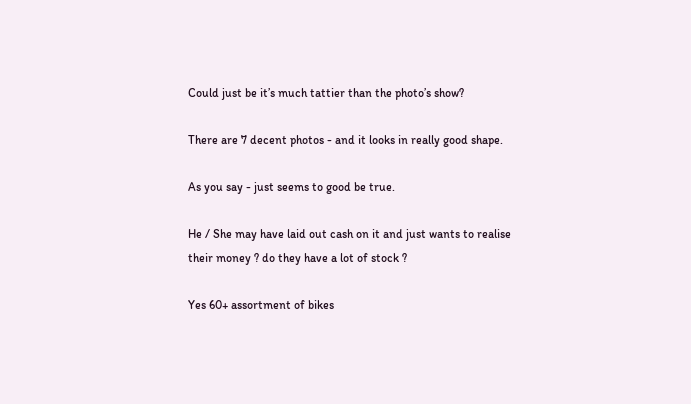Could just be it’s much tattier than the photo’s show?

There are 7 decent photos - and it looks in really good shape.

As you say - just seems to good be true.

He / She may have laid out cash on it and just wants to realise their money ? do they have a lot of stock ?

Yes 60+ assortment of bikes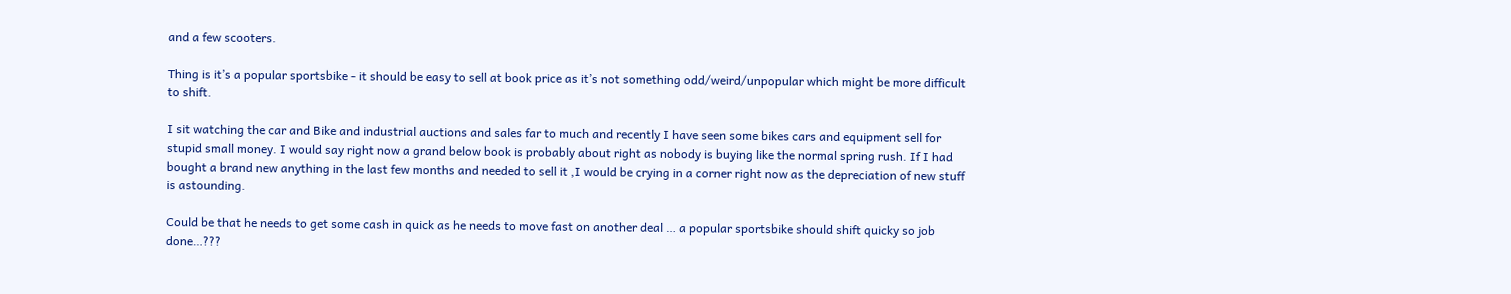and a few scooters.

Thing is it’s a popular sportsbike - it should be easy to sell at book price as it’s not something odd/weird/unpopular which might be more difficult to shift.

I sit watching the car and Bike and industrial auctions and sales far to much and recently I have seen some bikes cars and equipment sell for stupid small money. I would say right now a grand below book is probably about right as nobody is buying like the normal spring rush. If I had bought a brand new anything in the last few months and needed to sell it ,I would be crying in a corner right now as the depreciation of new stuff is astounding.

Could be that he needs to get some cash in quick as he needs to move fast on another deal … a popular sportsbike should shift quicky so job done…???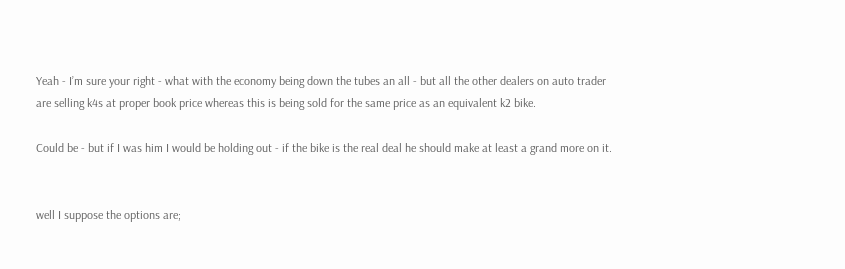Yeah - I’m sure your right - what with the economy being down the tubes an all - but all the other dealers on auto trader are selling k4s at proper book price whereas this is being sold for the same price as an equivalent k2 bike.

Could be - but if I was him I would be holding out - if the bike is the real deal he should make at least a grand more on it.


well I suppose the options are;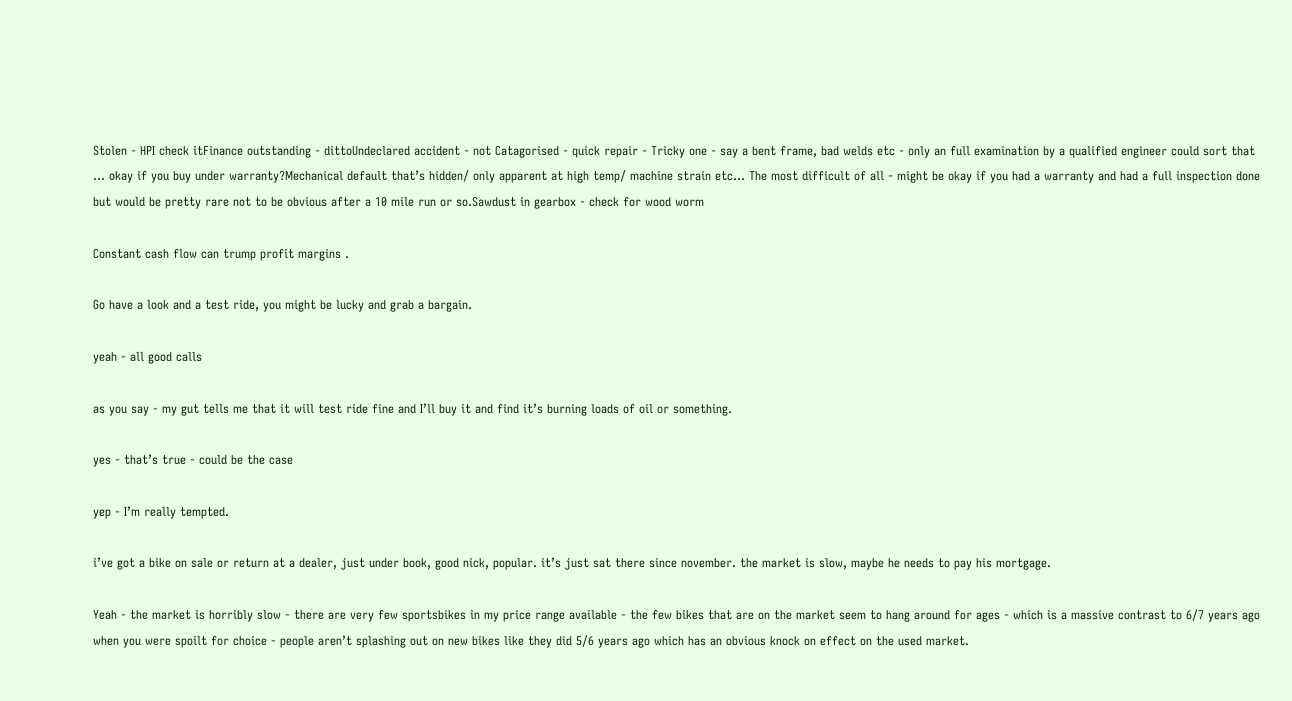Stolen - HPI check itFinance outstanding - dittoUndeclared accident - not Catagorised - quick repair - Tricky one - say a bent frame, bad welds etc - only an full examination by a qualified engineer could sort that … okay if you buy under warranty?Mechanical default that’s hidden/ only apparent at high temp/ machine strain etc… The most difficult of all - might be okay if you had a warranty and had a full inspection done but would be pretty rare not to be obvious after a 10 mile run or so.Sawdust in gearbox - check for wood worm

Constant cash flow can trump profit margins .

Go have a look and a test ride, you might be lucky and grab a bargain.

yeah - all good calls

as you say - my gut tells me that it will test ride fine and I’ll buy it and find it’s burning loads of oil or something.

yes - that’s true - could be the case

yep - I’m really tempted.

i’ve got a bike on sale or return at a dealer, just under book, good nick, popular. it’s just sat there since november. the market is slow, maybe he needs to pay his mortgage.

Yeah - the market is horribly slow - there are very few sportsbikes in my price range available - the few bikes that are on the market seem to hang around for ages - which is a massive contrast to 6/7 years ago when you were spoilt for choice - people aren’t splashing out on new bikes like they did 5/6 years ago which has an obvious knock on effect on the used market.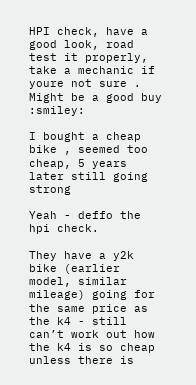HPI check, have a good look, road test it properly, take a mechanic if youre not sure . Might be a good buy :smiley:

I bought a cheap bike , seemed too cheap, 5 years later still going strong

Yeah - deffo the hpi check.

They have a y2k bike (earlier model, similar mileage) going for the same price as the k4 - still can’t work out how the k4 is so cheap unless there is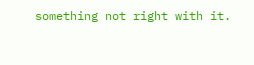something not right with it.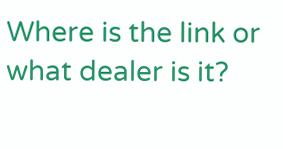Where is the link or what dealer is it?